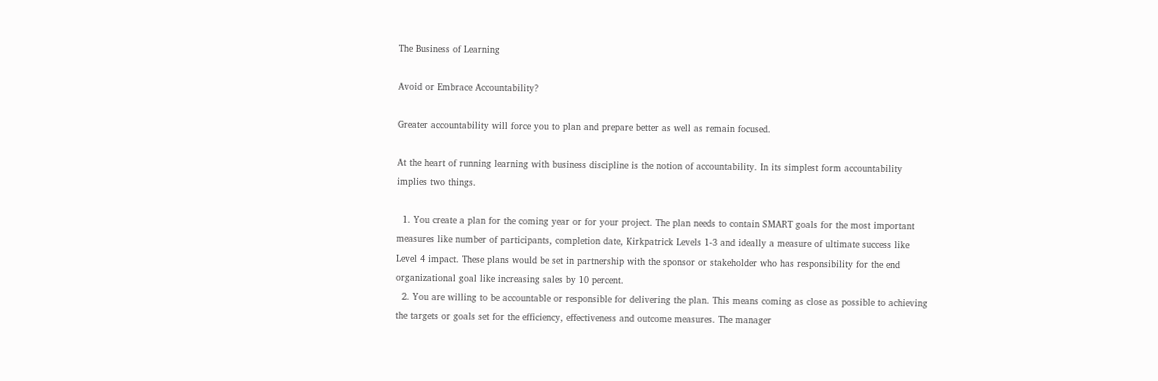The Business of Learning

Avoid or Embrace Accountability?

Greater accountability will force you to plan and prepare better as well as remain focused.

At the heart of running learning with business discipline is the notion of accountability. In its simplest form accountability implies two things.

  1. You create a plan for the coming year or for your project. The plan needs to contain SMART goals for the most important measures like number of participants, completion date, Kirkpatrick Levels 1-3 and ideally a measure of ultimate success like Level 4 impact. These plans would be set in partnership with the sponsor or stakeholder who has responsibility for the end organizational goal like increasing sales by 10 percent.
  2. You are willing to be accountable or responsible for delivering the plan. This means coming as close as possible to achieving the targets or goals set for the efficiency, effectiveness and outcome measures. The manager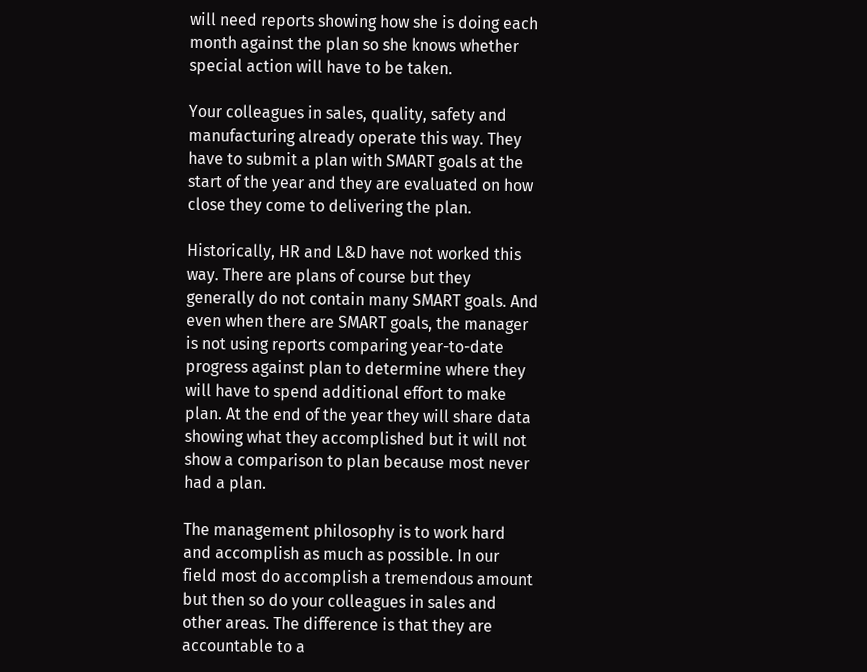will need reports showing how she is doing each month against the plan so she knows whether special action will have to be taken.

Your colleagues in sales, quality, safety and manufacturing already operate this way. They have to submit a plan with SMART goals at the start of the year and they are evaluated on how close they come to delivering the plan.

Historically, HR and L&D have not worked this way. There are plans of course but they generally do not contain many SMART goals. And even when there are SMART goals, the manager is not using reports comparing year-to-date progress against plan to determine where they will have to spend additional effort to make plan. At the end of the year they will share data showing what they accomplished but it will not show a comparison to plan because most never had a plan.

The management philosophy is to work hard and accomplish as much as possible. In our field most do accomplish a tremendous amount but then so do your colleagues in sales and other areas. The difference is that they are accountable to a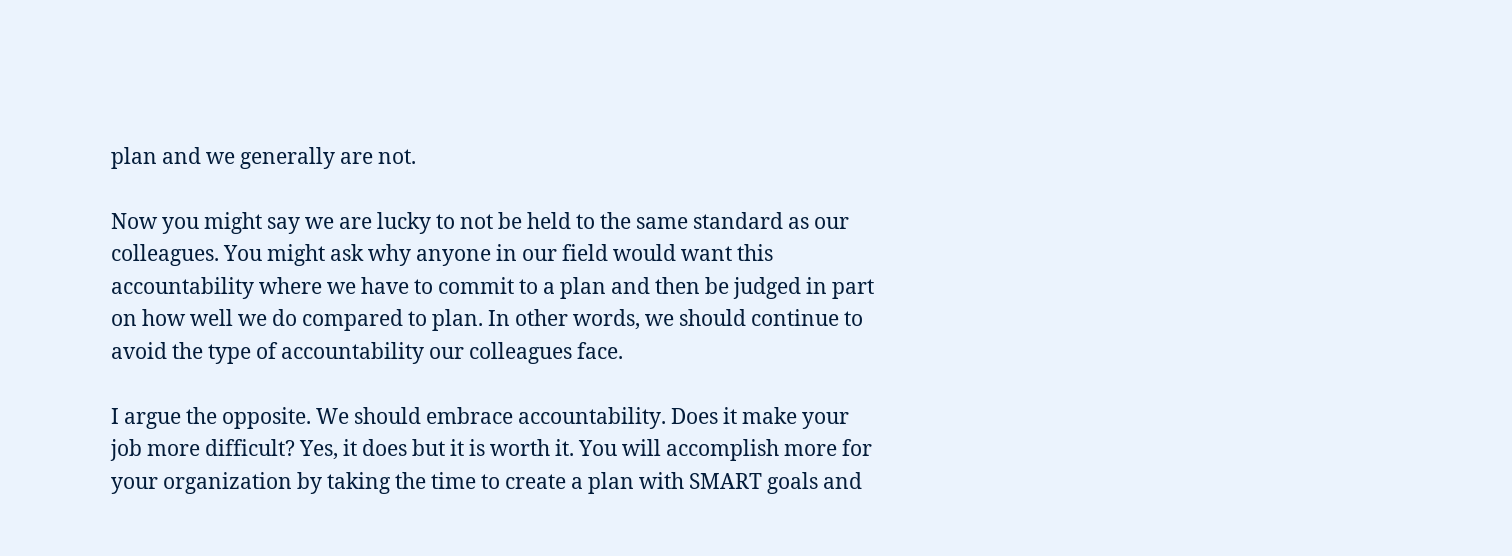plan and we generally are not.

Now you might say we are lucky to not be held to the same standard as our colleagues. You might ask why anyone in our field would want this accountability where we have to commit to a plan and then be judged in part on how well we do compared to plan. In other words, we should continue to avoid the type of accountability our colleagues face.

I argue the opposite. We should embrace accountability. Does it make your job more difficult? Yes, it does but it is worth it. You will accomplish more for your organization by taking the time to create a plan with SMART goals and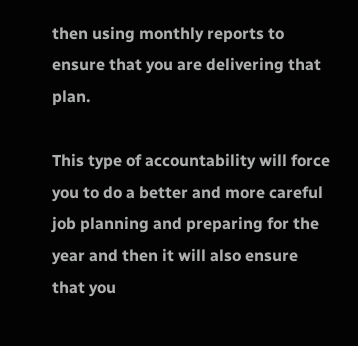then using monthly reports to ensure that you are delivering that plan.

This type of accountability will force you to do a better and more careful job planning and preparing for the year and then it will also ensure that you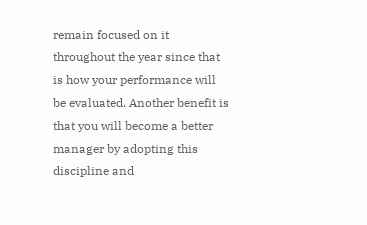remain focused on it throughout the year since that is how your performance will be evaluated. Another benefit is that you will become a better manager by adopting this discipline and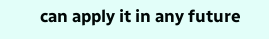can apply it in any future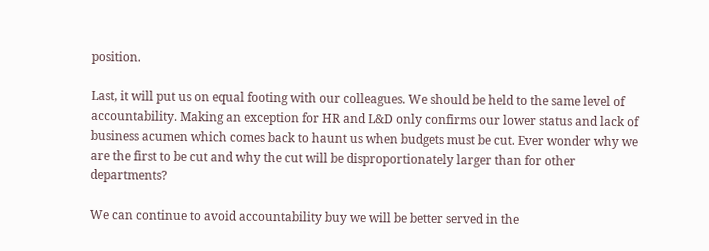position.

Last, it will put us on equal footing with our colleagues. We should be held to the same level of accountability. Making an exception for HR and L&D only confirms our lower status and lack of business acumen which comes back to haunt us when budgets must be cut. Ever wonder why we are the first to be cut and why the cut will be disproportionately larger than for other departments?

We can continue to avoid accountability buy we will be better served in the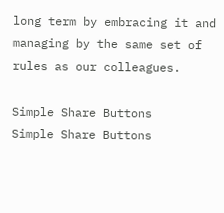long term by embracing it and managing by the same set of rules as our colleagues.

Simple Share Buttons
Simple Share Buttons